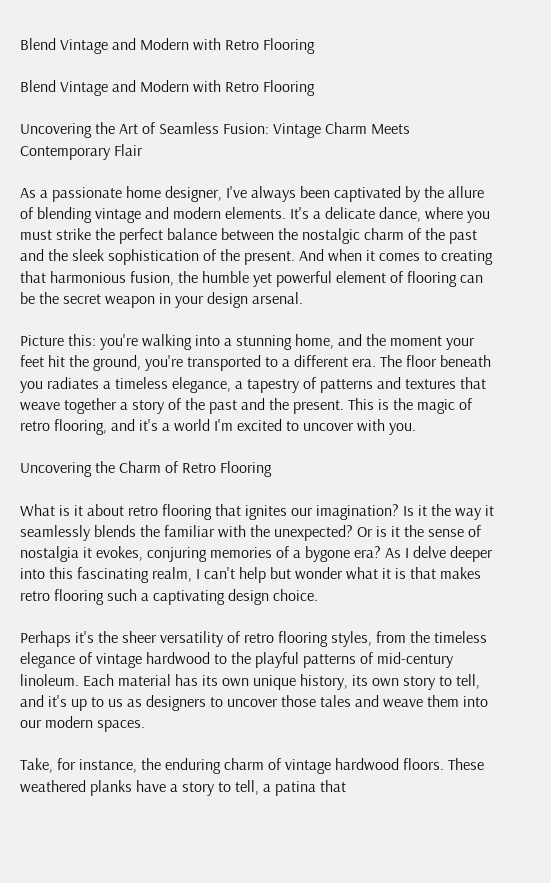Blend Vintage and Modern with Retro Flooring

Blend Vintage and Modern with Retro Flooring

Uncovering the Art of Seamless Fusion: Vintage Charm Meets Contemporary Flair

As a passionate home designer, I've always been captivated by the allure of blending vintage and modern elements. It's a delicate dance, where you must strike the perfect balance between the nostalgic charm of the past and the sleek sophistication of the present. And when it comes to creating that harmonious fusion, the humble yet powerful element of flooring can be the secret weapon in your design arsenal.

Picture this: you're walking into a stunning home, and the moment your feet hit the ground, you're transported to a different era. The floor beneath you radiates a timeless elegance, a tapestry of patterns and textures that weave together a story of the past and the present. This is the magic of retro flooring, and it's a world I'm excited to uncover with you.

Uncovering the Charm of Retro Flooring

What is it about retro flooring that ignites our imagination? Is it the way it seamlessly blends the familiar with the unexpected? Or is it the sense of nostalgia it evokes, conjuring memories of a bygone era? As I delve deeper into this fascinating realm, I can't help but wonder what it is that makes retro flooring such a captivating design choice.

Perhaps it's the sheer versatility of retro flooring styles, from the timeless elegance of vintage hardwood to the playful patterns of mid-century linoleum. Each material has its own unique history, its own story to tell, and it's up to us as designers to uncover those tales and weave them into our modern spaces.

Take, for instance, the enduring charm of vintage hardwood floors. These weathered planks have a story to tell, a patina that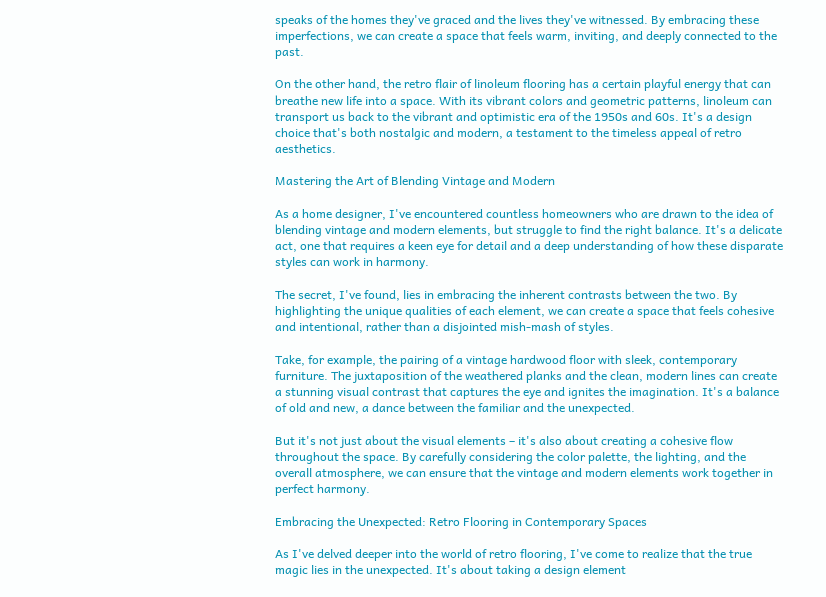speaks of the homes they've graced and the lives they've witnessed. By embracing these imperfections, we can create a space that feels warm, inviting, and deeply connected to the past.

On the other hand, the retro flair of linoleum flooring has a certain playful energy that can breathe new life into a space. With its vibrant colors and geometric patterns, linoleum can transport us back to the vibrant and optimistic era of the 1950s and 60s. It's a design choice that's both nostalgic and modern, a testament to the timeless appeal of retro aesthetics.

Mastering the Art of Blending Vintage and Modern

As a home designer, I've encountered countless homeowners who are drawn to the idea of blending vintage and modern elements, but struggle to find the right balance. It's a delicate act, one that requires a keen eye for detail and a deep understanding of how these disparate styles can work in harmony.

The secret, I've found, lies in embracing the inherent contrasts between the two. By highlighting the unique qualities of each element, we can create a space that feels cohesive and intentional, rather than a disjointed mish-mash of styles.

Take, for example, the pairing of a vintage hardwood floor with sleek, contemporary furniture. The juxtaposition of the weathered planks and the clean, modern lines can create a stunning visual contrast that captures the eye and ignites the imagination. It's a balance of old and new, a dance between the familiar and the unexpected.

But it's not just about the visual elements – it's also about creating a cohesive flow throughout the space. By carefully considering the color palette, the lighting, and the overall atmosphere, we can ensure that the vintage and modern elements work together in perfect harmony.

Embracing the Unexpected: Retro Flooring in Contemporary Spaces

As I've delved deeper into the world of retro flooring, I've come to realize that the true magic lies in the unexpected. It's about taking a design element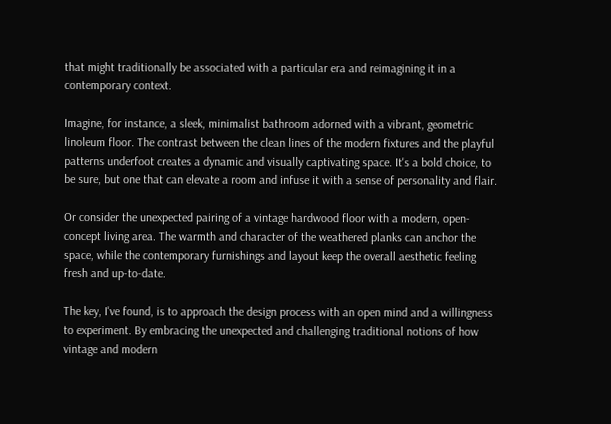that might traditionally be associated with a particular era and reimagining it in a contemporary context.

Imagine, for instance, a sleek, minimalist bathroom adorned with a vibrant, geometric linoleum floor. The contrast between the clean lines of the modern fixtures and the playful patterns underfoot creates a dynamic and visually captivating space. It's a bold choice, to be sure, but one that can elevate a room and infuse it with a sense of personality and flair.

Or consider the unexpected pairing of a vintage hardwood floor with a modern, open-concept living area. The warmth and character of the weathered planks can anchor the space, while the contemporary furnishings and layout keep the overall aesthetic feeling fresh and up-to-date.

The key, I've found, is to approach the design process with an open mind and a willingness to experiment. By embracing the unexpected and challenging traditional notions of how vintage and modern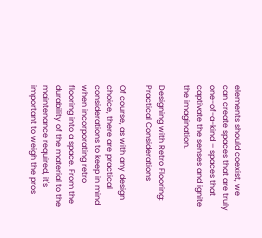elements should coexist, we can create spaces that are truly one-of-a-kind – spaces that captivate the senses and ignite the imagination.

Designing with Retro Flooring: Practical Considerations

Of course, as with any design choice, there are practical considerations to keep in mind when incorporating retro flooring into a space. From the durability of the material to the maintenance required, it's important to weigh the pros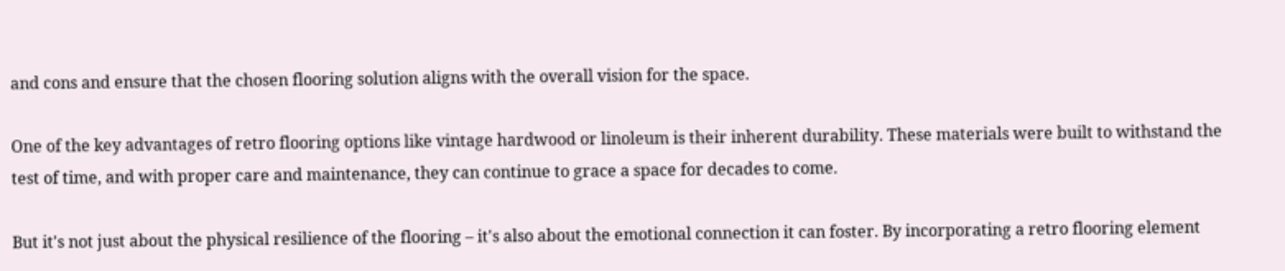and cons and ensure that the chosen flooring solution aligns with the overall vision for the space.

One of the key advantages of retro flooring options like vintage hardwood or linoleum is their inherent durability. These materials were built to withstand the test of time, and with proper care and maintenance, they can continue to grace a space for decades to come.

But it's not just about the physical resilience of the flooring – it's also about the emotional connection it can foster. By incorporating a retro flooring element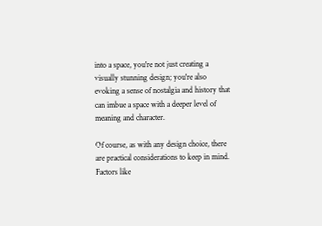into a space, you're not just creating a visually stunning design; you're also evoking a sense of nostalgia and history that can imbue a space with a deeper level of meaning and character.

Of course, as with any design choice, there are practical considerations to keep in mind. Factors like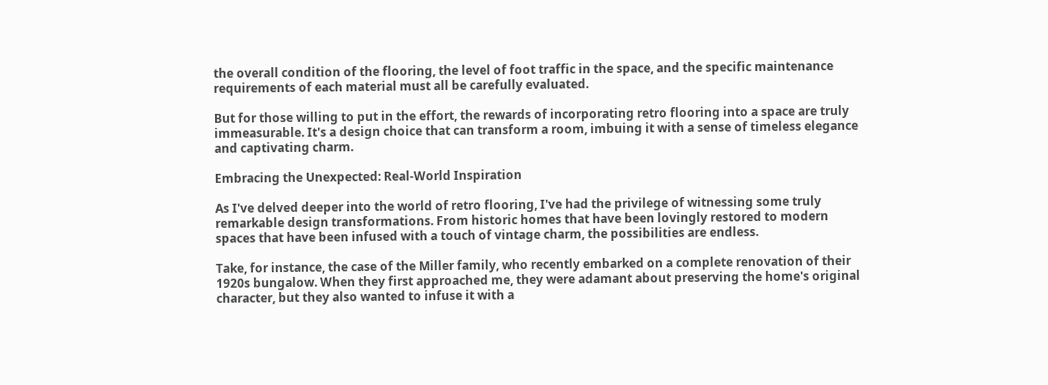the overall condition of the flooring, the level of foot traffic in the space, and the specific maintenance requirements of each material must all be carefully evaluated.

But for those willing to put in the effort, the rewards of incorporating retro flooring into a space are truly immeasurable. It's a design choice that can transform a room, imbuing it with a sense of timeless elegance and captivating charm.

Embracing the Unexpected: Real-World Inspiration

As I've delved deeper into the world of retro flooring, I've had the privilege of witnessing some truly remarkable design transformations. From historic homes that have been lovingly restored to modern spaces that have been infused with a touch of vintage charm, the possibilities are endless.

Take, for instance, the case of the Miller family, who recently embarked on a complete renovation of their 1920s bungalow. When they first approached me, they were adamant about preserving the home's original character, but they also wanted to infuse it with a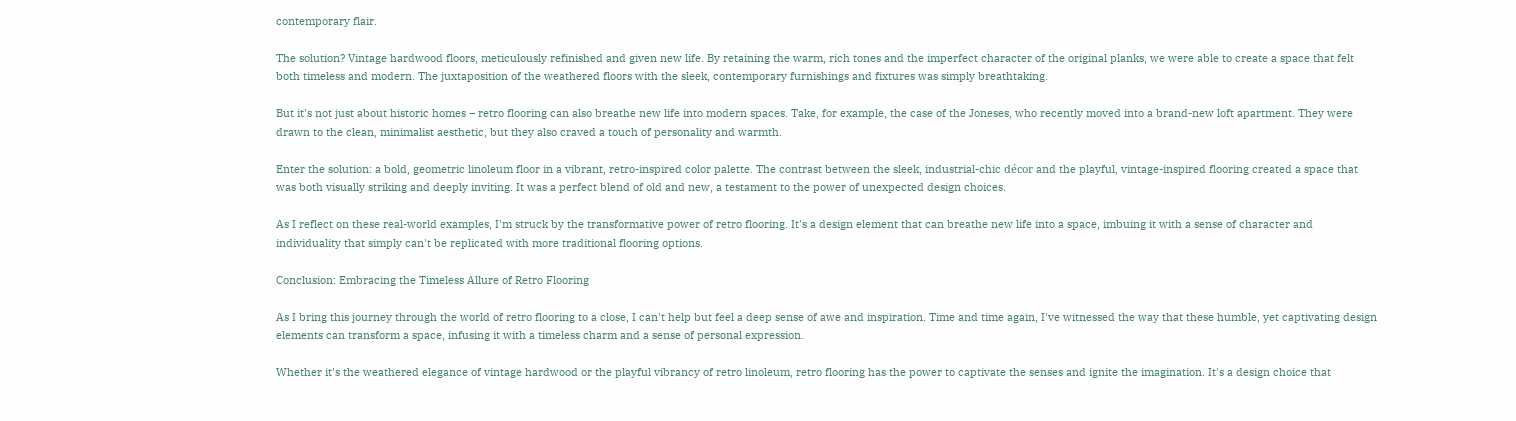contemporary flair.

The solution? Vintage hardwood floors, meticulously refinished and given new life. By retaining the warm, rich tones and the imperfect character of the original planks, we were able to create a space that felt both timeless and modern. The juxtaposition of the weathered floors with the sleek, contemporary furnishings and fixtures was simply breathtaking.

But it's not just about historic homes – retro flooring can also breathe new life into modern spaces. Take, for example, the case of the Joneses, who recently moved into a brand-new loft apartment. They were drawn to the clean, minimalist aesthetic, but they also craved a touch of personality and warmth.

Enter the solution: a bold, geometric linoleum floor in a vibrant, retro-inspired color palette. The contrast between the sleek, industrial-chic décor and the playful, vintage-inspired flooring created a space that was both visually striking and deeply inviting. It was a perfect blend of old and new, a testament to the power of unexpected design choices.

As I reflect on these real-world examples, I'm struck by the transformative power of retro flooring. It's a design element that can breathe new life into a space, imbuing it with a sense of character and individuality that simply can't be replicated with more traditional flooring options.

Conclusion: Embracing the Timeless Allure of Retro Flooring

As I bring this journey through the world of retro flooring to a close, I can't help but feel a deep sense of awe and inspiration. Time and time again, I've witnessed the way that these humble, yet captivating design elements can transform a space, infusing it with a timeless charm and a sense of personal expression.

Whether it's the weathered elegance of vintage hardwood or the playful vibrancy of retro linoleum, retro flooring has the power to captivate the senses and ignite the imagination. It's a design choice that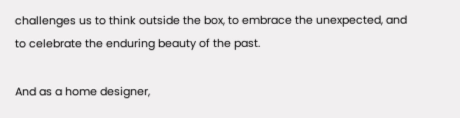challenges us to think outside the box, to embrace the unexpected, and to celebrate the enduring beauty of the past.

And as a home designer,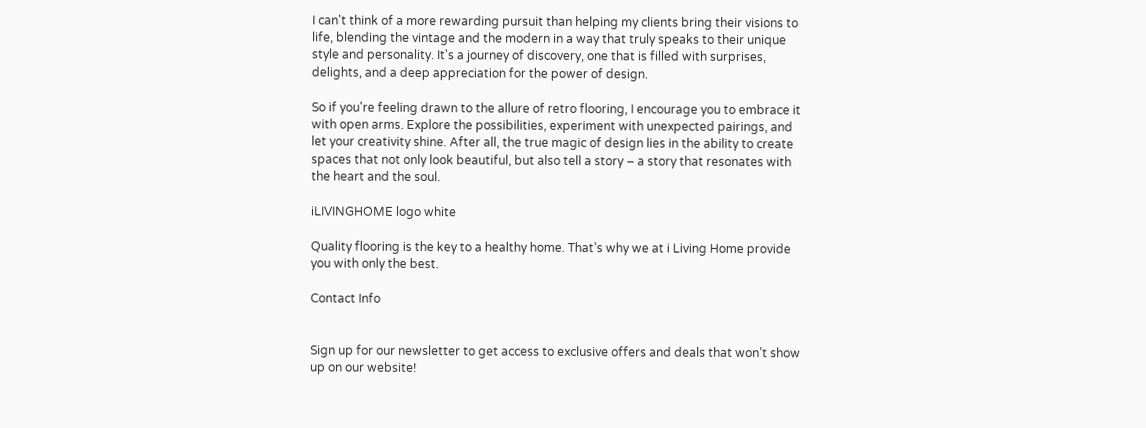I can't think of a more rewarding pursuit than helping my clients bring their visions to life, blending the vintage and the modern in a way that truly speaks to their unique style and personality. It's a journey of discovery, one that is filled with surprises, delights, and a deep appreciation for the power of design.

So if you're feeling drawn to the allure of retro flooring, I encourage you to embrace it with open arms. Explore the possibilities, experiment with unexpected pairings, and let your creativity shine. After all, the true magic of design lies in the ability to create spaces that not only look beautiful, but also tell a story – a story that resonates with the heart and the soul.

iLIVINGHOME logo white

Quality flooring is the key to a healthy home. That’s why we at i Living Home provide you with only the best.

Contact Info


Sign up for our newsletter to get access to exclusive offers and deals that won’t show up on our website!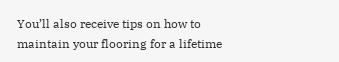You’ll also receive tips on how to maintain your flooring for a lifetime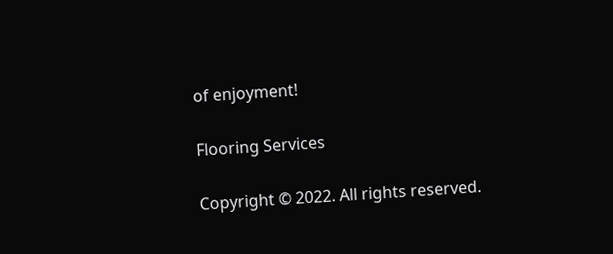of enjoyment!

Flooring Services

Copyright © 2022. All rights reserved.